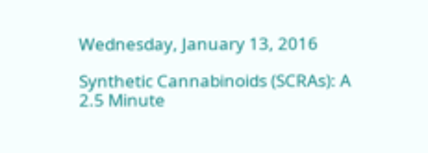Wednesday, January 13, 2016

Synthetic Cannabinoids (SCRAs): A 2.5 Minute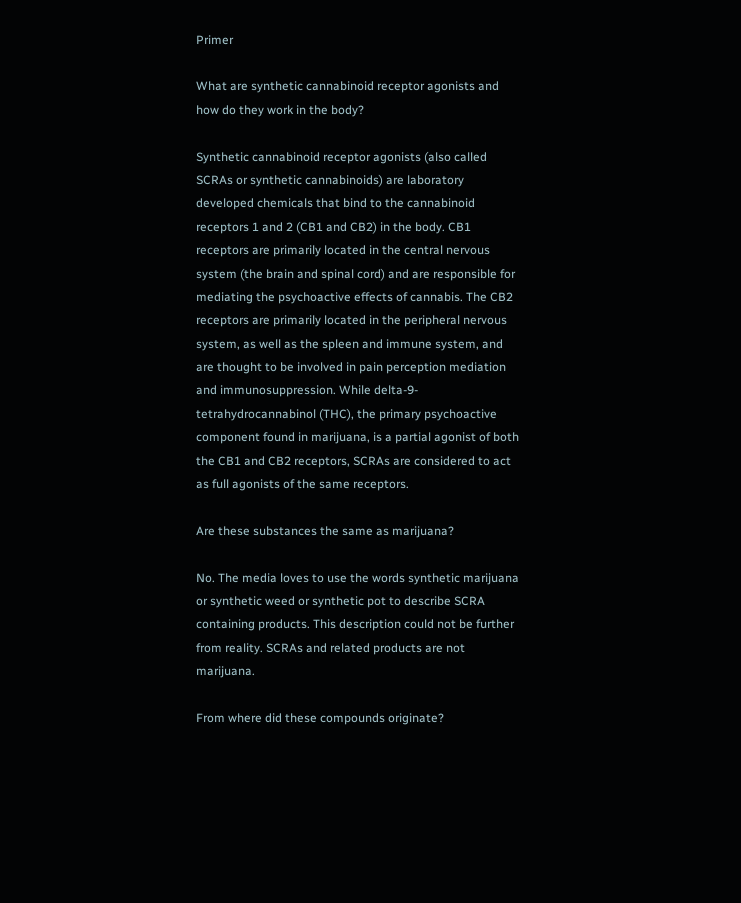Primer

What are synthetic cannabinoid receptor agonists and how do they work in the body?

Synthetic cannabinoid receptor agonists (also called SCRAs or synthetic cannabinoids) are laboratory developed chemicals that bind to the cannabinoid receptors 1 and 2 (CB1 and CB2) in the body. CB1 receptors are primarily located in the central nervous system (the brain and spinal cord) and are responsible for mediating the psychoactive effects of cannabis. The CB2 receptors are primarily located in the peripheral nervous system, as well as the spleen and immune system, and are thought to be involved in pain perception mediation and immunosuppression. While delta-9-tetrahydrocannabinol (THC), the primary psychoactive component found in marijuana, is a partial agonist of both the CB1 and CB2 receptors, SCRAs are considered to act as full agonists of the same receptors.

Are these substances the same as marijuana?

No. The media loves to use the words synthetic marijuana or synthetic weed or synthetic pot to describe SCRA containing products. This description could not be further from reality. SCRAs and related products are not marijuana.

From where did these compounds originate?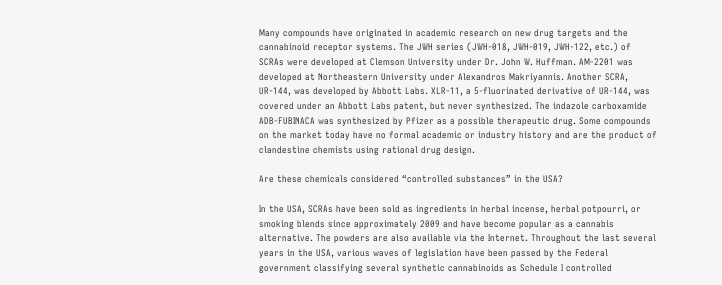Many compounds have originated in academic research on new drug targets and the cannabinoid receptor systems. The JWH series (JWH-018, JWH-019, JWH-122, etc.) of SCRAs were developed at Clemson University under Dr. John W. Huffman. AM-2201 was developed at Northeastern University under Alexandros Makriyannis. Another SCRA, UR-144, was developed by Abbott Labs. XLR-11, a 5-fluorinated derivative of UR-144, was covered under an Abbott Labs patent, but never synthesized. The indazole carboxamide ADB-FUBINACA was synthesized by Pfizer as a possible therapeutic drug. Some compounds on the market today have no formal academic or industry history and are the product of clandestine chemists using rational drug design.

Are these chemicals considered “controlled substances” in the USA?

In the USA, SCRAs have been sold as ingredients in herbal incense, herbal potpourri, or smoking blends since approximately 2009 and have become popular as a cannabis alternative. The powders are also available via the Internet. Throughout the last several years in the USA, various waves of legislation have been passed by the Federal government classifying several synthetic cannabinoids as Schedule I controlled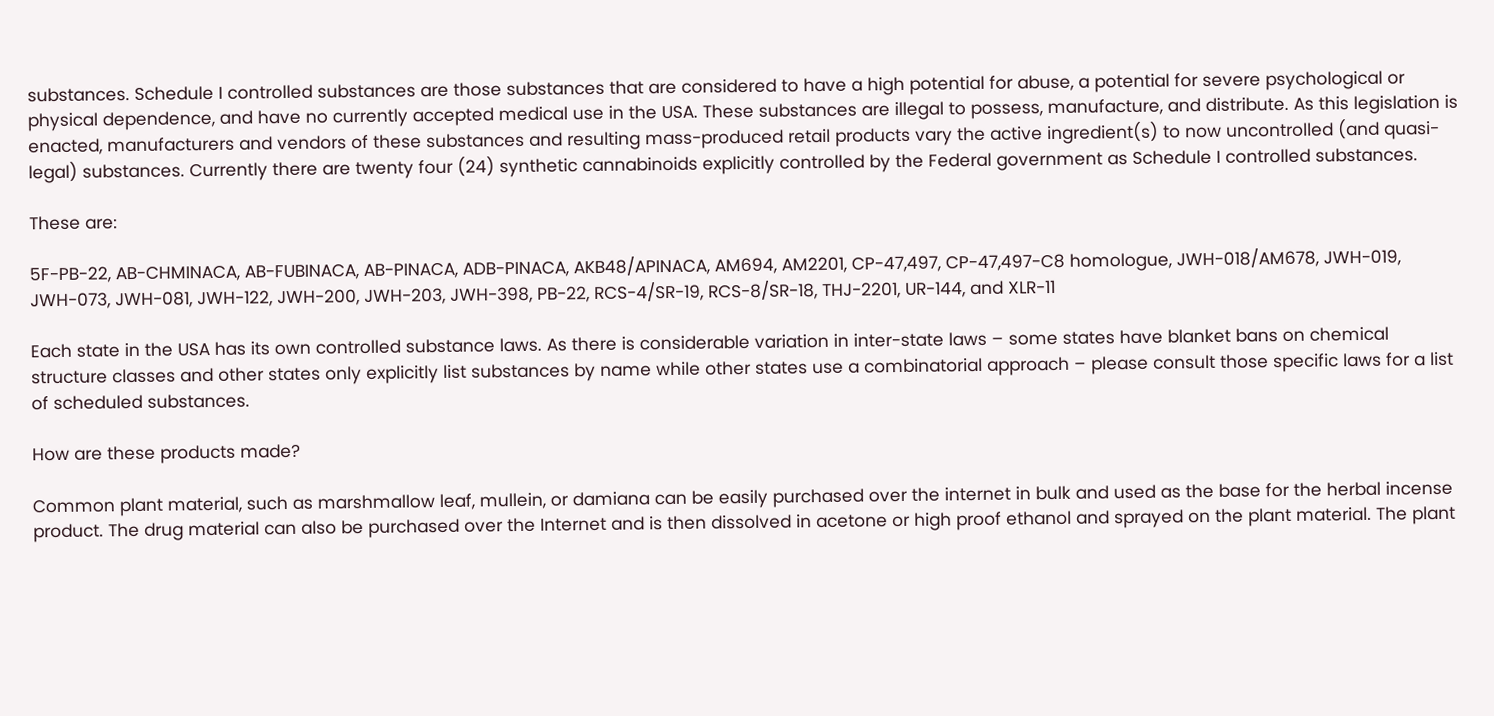substances. Schedule I controlled substances are those substances that are considered to have a high potential for abuse, a potential for severe psychological or physical dependence, and have no currently accepted medical use in the USA. These substances are illegal to possess, manufacture, and distribute. As this legislation is enacted, manufacturers and vendors of these substances and resulting mass-produced retail products vary the active ingredient(s) to now uncontrolled (and quasi-legal) substances. Currently there are twenty four (24) synthetic cannabinoids explicitly controlled by the Federal government as Schedule I controlled substances.

These are:

5F-PB-22, AB-CHMINACA, AB-FUBINACA, AB-PINACA, ADB-PINACA, AKB48/APINACA, AM694, AM2201, CP-47,497, CP-47,497-C8 homologue, JWH-018/AM678, JWH-019, JWH-073, JWH-081, JWH-122, JWH-200, JWH-203, JWH-398, PB-22, RCS-4/SR-19, RCS-8/SR-18, THJ-2201, UR-144, and XLR-11

Each state in the USA has its own controlled substance laws. As there is considerable variation in inter-state laws – some states have blanket bans on chemical structure classes and other states only explicitly list substances by name while other states use a combinatorial approach – please consult those specific laws for a list of scheduled substances.

How are these products made?

Common plant material, such as marshmallow leaf, mullein, or damiana can be easily purchased over the internet in bulk and used as the base for the herbal incense product. The drug material can also be purchased over the Internet and is then dissolved in acetone or high proof ethanol and sprayed on the plant material. The plant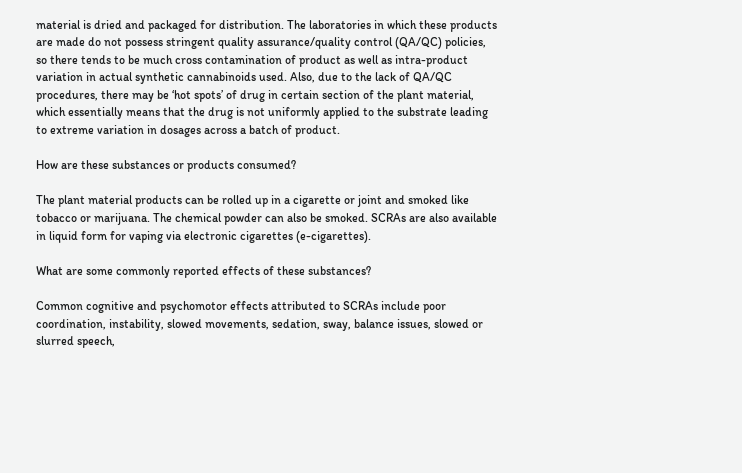material is dried and packaged for distribution. The laboratories in which these products are made do not possess stringent quality assurance/quality control (QA/QC) policies, so there tends to be much cross contamination of product as well as intra-product variation in actual synthetic cannabinoids used. Also, due to the lack of QA/QC procedures, there may be ‘hot spots’ of drug in certain section of the plant material, which essentially means that the drug is not uniformly applied to the substrate leading to extreme variation in dosages across a batch of product.

How are these substances or products consumed?

The plant material products can be rolled up in a cigarette or joint and smoked like tobacco or marijuana. The chemical powder can also be smoked. SCRAs are also available in liquid form for vaping via electronic cigarettes (e-cigarettes).

What are some commonly reported effects of these substances?

Common cognitive and psychomotor effects attributed to SCRAs include poor coordination, instability, slowed movements, sedation, sway, balance issues, slowed or slurred speech,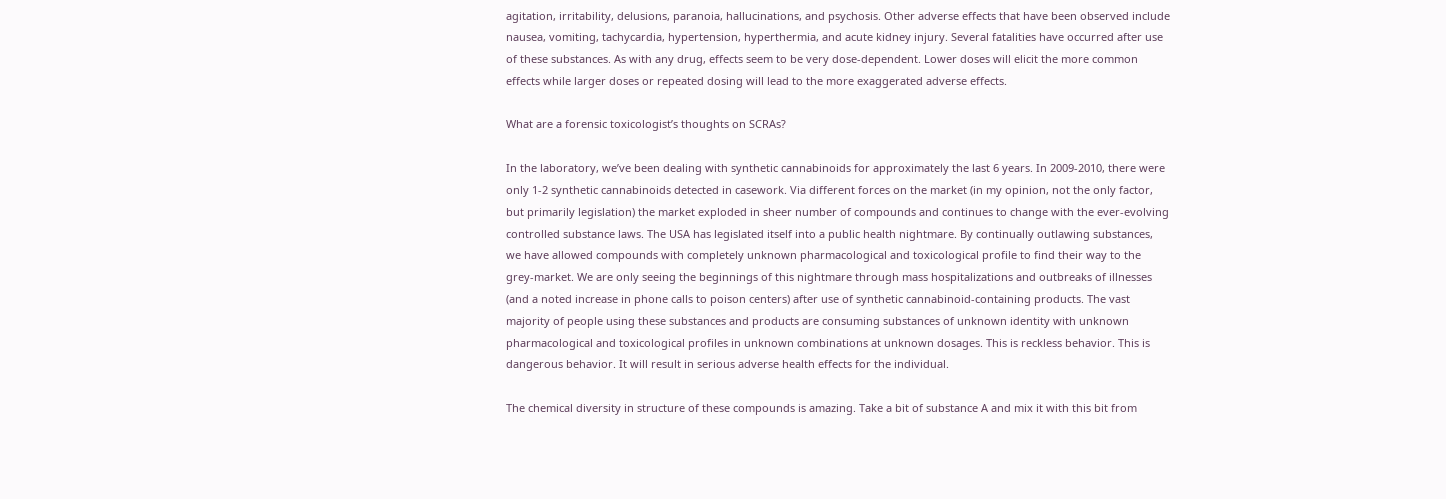agitation, irritability, delusions, paranoia, hallucinations, and psychosis. Other adverse effects that have been observed include nausea, vomiting, tachycardia, hypertension, hyperthermia, and acute kidney injury. Several fatalities have occurred after use of these substances. As with any drug, effects seem to be very dose-dependent. Lower doses will elicit the more common effects while larger doses or repeated dosing will lead to the more exaggerated adverse effects.

What are a forensic toxicologist’s thoughts on SCRAs?

In the laboratory, we’ve been dealing with synthetic cannabinoids for approximately the last 6 years. In 2009-2010, there were only 1-2 synthetic cannabinoids detected in casework. Via different forces on the market (in my opinion, not the only factor, but primarily legislation) the market exploded in sheer number of compounds and continues to change with the ever-evolving controlled substance laws. The USA has legislated itself into a public health nightmare. By continually outlawing substances, we have allowed compounds with completely unknown pharmacological and toxicological profile to find their way to the grey-market. We are only seeing the beginnings of this nightmare through mass hospitalizations and outbreaks of illnesses (and a noted increase in phone calls to poison centers) after use of synthetic cannabinoid-containing products. The vast majority of people using these substances and products are consuming substances of unknown identity with unknown pharmacological and toxicological profiles in unknown combinations at unknown dosages. This is reckless behavior. This is dangerous behavior. It will result in serious adverse health effects for the individual.

The chemical diversity in structure of these compounds is amazing. Take a bit of substance A and mix it with this bit from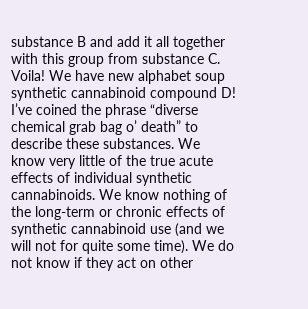substance B and add it all together with this group from substance C. Voila! We have new alphabet soup synthetic cannabinoid compound D! I’ve coined the phrase “diverse chemical grab bag o’ death” to describe these substances. We know very little of the true acute effects of individual synthetic cannabinoids. We know nothing of the long-term or chronic effects of synthetic cannabinoid use (and we will not for quite some time). We do not know if they act on other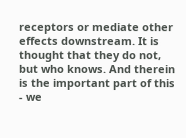receptors or mediate other effects downstream. It is thought that they do not, but who knows. And therein is the important part of this - we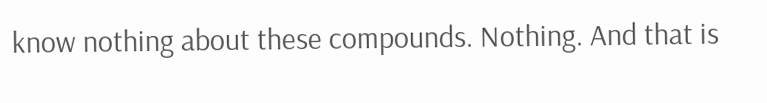know nothing about these compounds. Nothing. And that is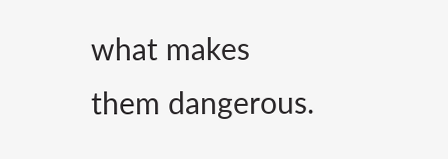what makes them dangerous.